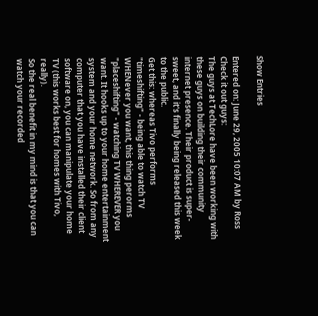Show Entries

Entered on: June 29, 2005 10:07 AM by Ross
Check it out guys:
The guys at TechLore have been working with these guys on building their community internet presence. Their product is super-sweet, and it's finally being released this week to the public.
Get this: whereas Tivo performs "timeshifting" - being able to watch TV WHENever you want, this thing perorms "placeshifting" - watching TV WHEREVER you want. It hooks up to your home entertainment system and your home network. So from any computer that you have installed their client software on, you can manipulate your home TV (this works best for homes with Tivo, really).
So the real benefit in my mind is that you can watch your recorded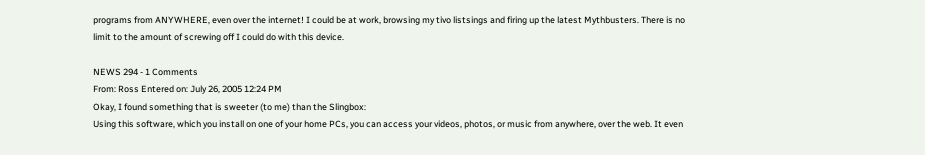programs from ANYWHERE, even over the internet! I could be at work, browsing my tivo listsings and firing up the latest Mythbusters. There is no limit to the amount of screwing off I could do with this device.

NEWS 294 - 1 Comments
From: Ross Entered on: July 26, 2005 12:24 PM
Okay, I found something that is sweeter (to me) than the Slingbox:
Using this software, which you install on one of your home PCs, you can access your videos, photos, or music from anywhere, over the web. It even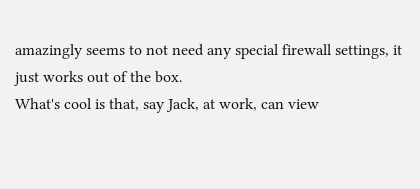amazingly seems to not need any special firewall settings, it just works out of the box.
What's cool is that, say Jack, at work, can view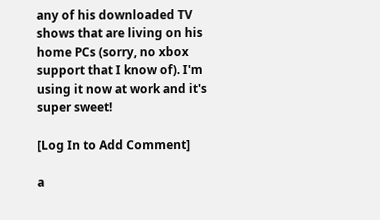any of his downloaded TV shows that are living on his home PCs (sorry, no xbox support that I know of). I'm using it now at work and it's super sweet!

[Log In to Add Comment]

a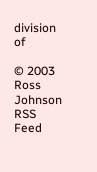division of

© 2003 Ross Johnson
RSS Feed